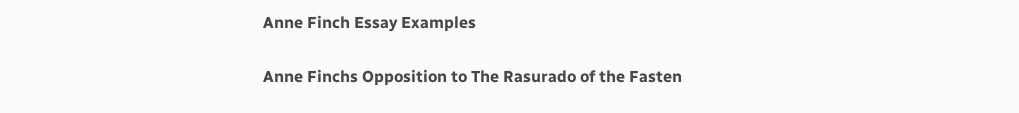Anne Finch Essay Examples

Anne Finchs Opposition to The Rasurado of the Fasten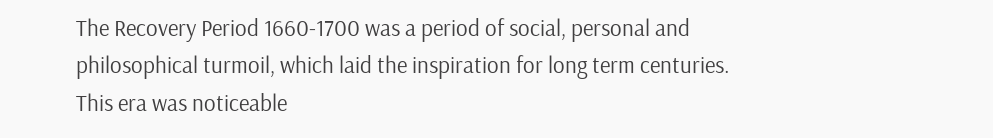The Recovery Period 1660-1700 was a period of social, personal and philosophical turmoil, which laid the inspiration for long term centuries. This era was noticeable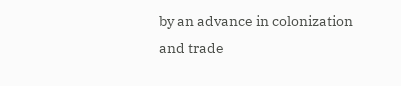by an advance in colonization and trade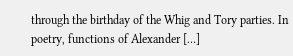through the birthday of the Whig and Tory parties. In poetry, functions of Alexander […]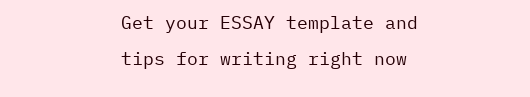Get your ESSAY template and tips for writing right now